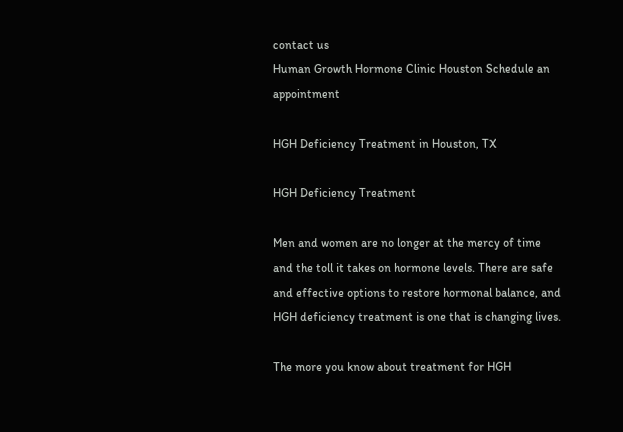contact us
Human Growth Hormone Clinic Houston Schedule an appointment

HGH Deficiency Treatment in Houston, TX

HGH Deficiency Treatment

Men and women are no longer at the mercy of time and the toll it takes on hormone levels. There are safe and effective options to restore hormonal balance, and HGH deficiency treatment is one that is changing lives.

The more you know about treatment for HGH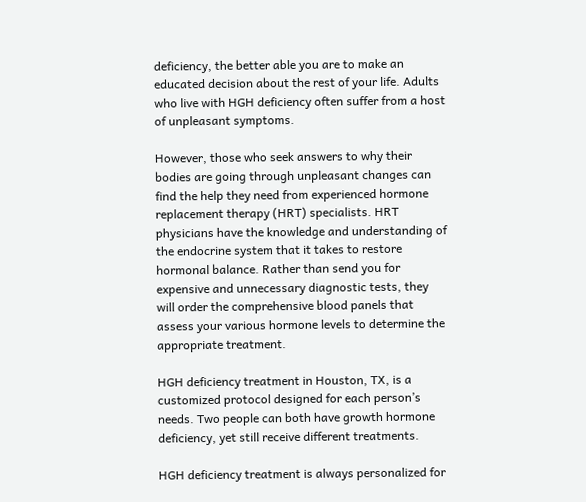deficiency, the better able you are to make an educated decision about the rest of your life. Adults who live with HGH deficiency often suffer from a host of unpleasant symptoms.

However, those who seek answers to why their bodies are going through unpleasant changes can find the help they need from experienced hormone replacement therapy (HRT) specialists. HRT physicians have the knowledge and understanding of the endocrine system that it takes to restore hormonal balance. Rather than send you for expensive and unnecessary diagnostic tests, they will order the comprehensive blood panels that assess your various hormone levels to determine the appropriate treatment.

HGH deficiency treatment in Houston, TX, is a customized protocol designed for each person’s needs. Two people can both have growth hormone deficiency, yet still receive different treatments.

HGH deficiency treatment is always personalized for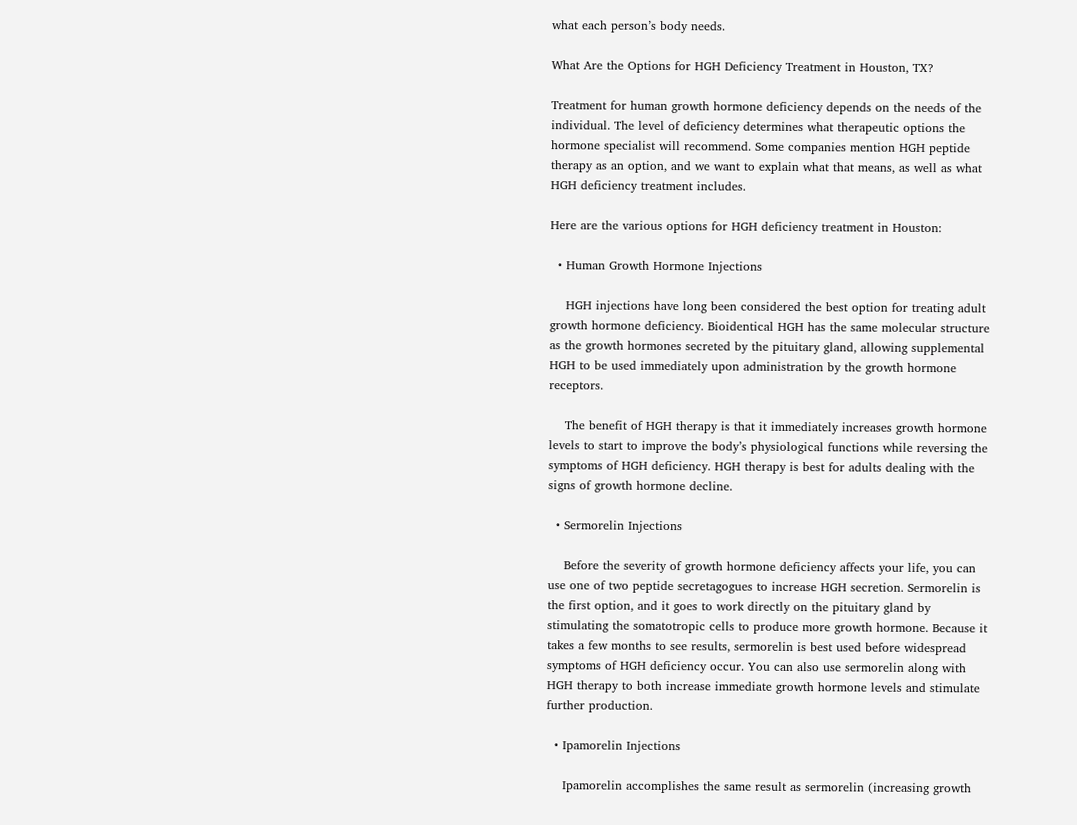what each person’s body needs.

What Are the Options for HGH Deficiency Treatment in Houston, TX?

Treatment for human growth hormone deficiency depends on the needs of the individual. The level of deficiency determines what therapeutic options the hormone specialist will recommend. Some companies mention HGH peptide therapy as an option, and we want to explain what that means, as well as what HGH deficiency treatment includes.

Here are the various options for HGH deficiency treatment in Houston:

  • Human Growth Hormone Injections

    HGH injections have long been considered the best option for treating adult growth hormone deficiency. Bioidentical HGH has the same molecular structure as the growth hormones secreted by the pituitary gland, allowing supplemental HGH to be used immediately upon administration by the growth hormone receptors.

    The benefit of HGH therapy is that it immediately increases growth hormone levels to start to improve the body’s physiological functions while reversing the symptoms of HGH deficiency. HGH therapy is best for adults dealing with the signs of growth hormone decline.

  • Sermorelin Injections

    Before the severity of growth hormone deficiency affects your life, you can use one of two peptide secretagogues to increase HGH secretion. Sermorelin is the first option, and it goes to work directly on the pituitary gland by stimulating the somatotropic cells to produce more growth hormone. Because it takes a few months to see results, sermorelin is best used before widespread symptoms of HGH deficiency occur. You can also use sermorelin along with HGH therapy to both increase immediate growth hormone levels and stimulate further production.

  • Ipamorelin Injections

    Ipamorelin accomplishes the same result as sermorelin (increasing growth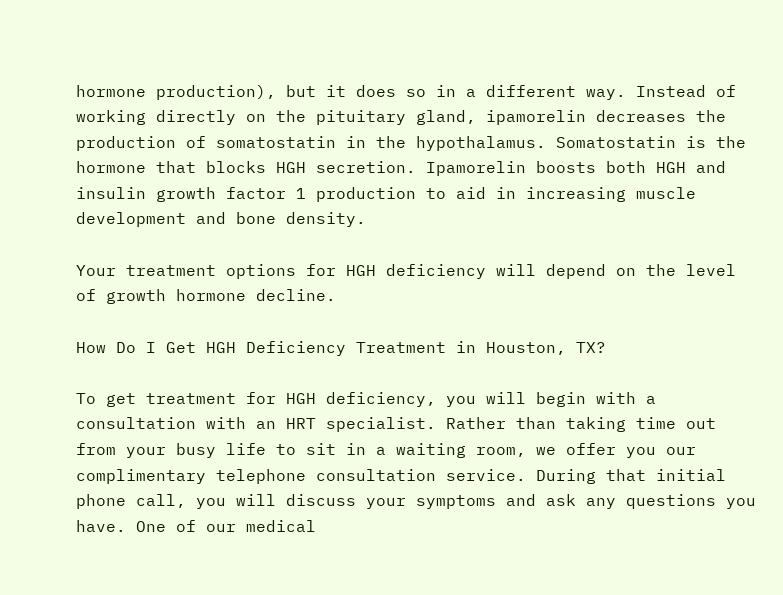hormone production), but it does so in a different way. Instead of working directly on the pituitary gland, ipamorelin decreases the production of somatostatin in the hypothalamus. Somatostatin is the hormone that blocks HGH secretion. Ipamorelin boosts both HGH and insulin growth factor 1 production to aid in increasing muscle development and bone density.

Your treatment options for HGH deficiency will depend on the level of growth hormone decline.

How Do I Get HGH Deficiency Treatment in Houston, TX?

To get treatment for HGH deficiency, you will begin with a consultation with an HRT specialist. Rather than taking time out from your busy life to sit in a waiting room, we offer you our complimentary telephone consultation service. During that initial phone call, you will discuss your symptoms and ask any questions you have. One of our medical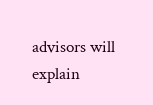advisors will explain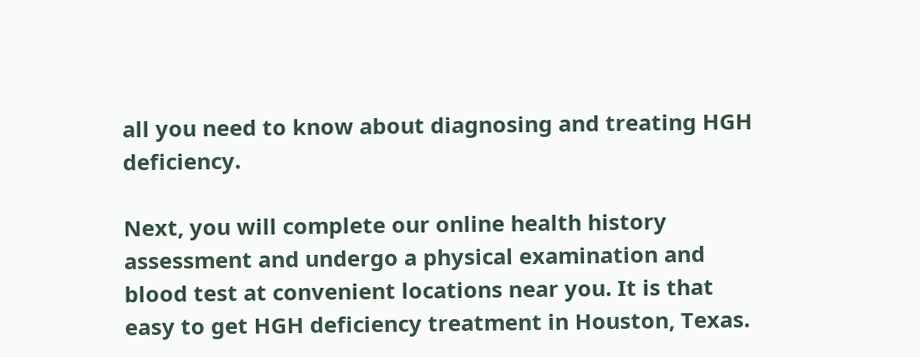all you need to know about diagnosing and treating HGH deficiency.

Next, you will complete our online health history assessment and undergo a physical examination and blood test at convenient locations near you. It is that easy to get HGH deficiency treatment in Houston, Texas.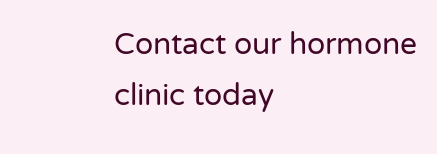Contact our hormone clinic today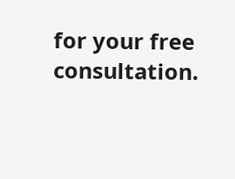for your free consultation.